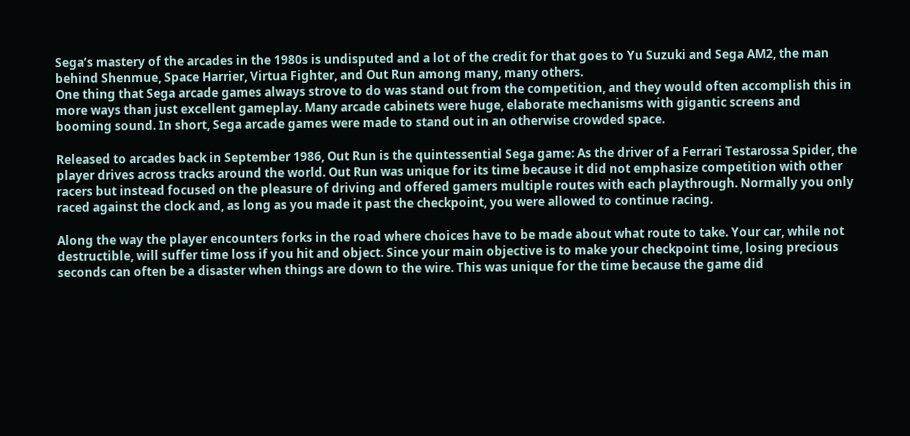Sega’s mastery of the arcades in the 1980s is undisputed and a lot of the credit for that goes to Yu Suzuki and Sega AM2, the man behind Shenmue, Space Harrier, Virtua Fighter, and Out Run among many, many others.
One thing that Sega arcade games always strove to do was stand out from the competition, and they would often accomplish this in more ways than just excellent gameplay. Many arcade cabinets were huge, elaborate mechanisms with gigantic screens and booming sound. In short, Sega arcade games were made to stand out in an otherwise crowded space.

Released to arcades back in September 1986, Out Run is the quintessential Sega game: As the driver of a Ferrari Testarossa Spider, the player drives across tracks around the world. Out Run was unique for its time because it did not emphasize competition with other racers but instead focused on the pleasure of driving and offered gamers multiple routes with each playthrough. Normally you only raced against the clock and, as long as you made it past the checkpoint, you were allowed to continue racing.

Along the way the player encounters forks in the road where choices have to be made about what route to take. Your car, while not destructible, will suffer time loss if you hit and object. Since your main objective is to make your checkpoint time, losing precious seconds can often be a disaster when things are down to the wire. This was unique for the time because the game did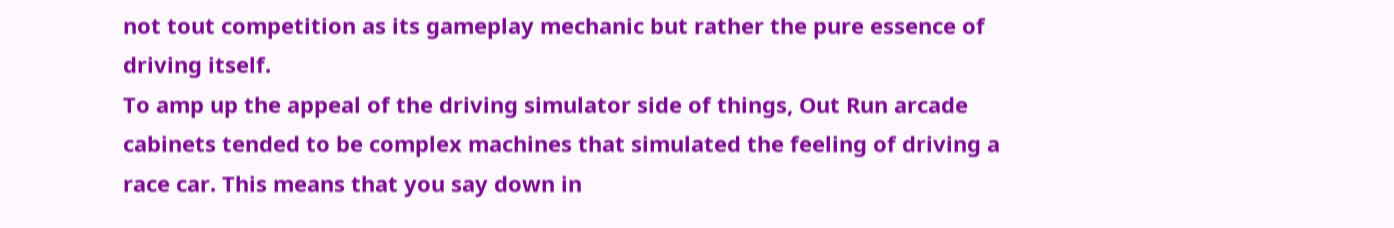not tout competition as its gameplay mechanic but rather the pure essence of driving itself.
To amp up the appeal of the driving simulator side of things, Out Run arcade cabinets tended to be complex machines that simulated the feeling of driving a race car. This means that you say down in